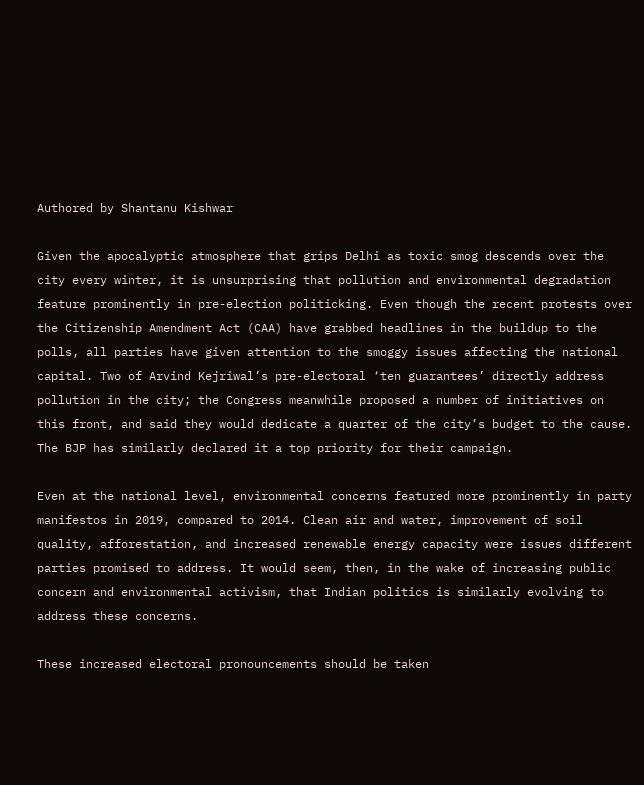Authored by Shantanu Kishwar

Given the apocalyptic atmosphere that grips Delhi as toxic smog descends over the city every winter, it is unsurprising that pollution and environmental degradation feature prominently in pre-election politicking. Even though the recent protests over the Citizenship Amendment Act (CAA) have grabbed headlines in the buildup to the polls, all parties have given attention to the smoggy issues affecting the national capital. Two of Arvind Kejriwal’s pre-electoral ‘ten guarantees’ directly address pollution in the city; the Congress meanwhile proposed a number of initiatives on this front, and said they would dedicate a quarter of the city’s budget to the cause. The BJP has similarly declared it a top priority for their campaign.

Even at the national level, environmental concerns featured more prominently in party manifestos in 2019, compared to 2014. Clean air and water, improvement of soil quality, afforestation, and increased renewable energy capacity were issues different parties promised to address. It would seem, then, in the wake of increasing public concern and environmental activism, that Indian politics is similarly evolving to address these concerns.

These increased electoral pronouncements should be taken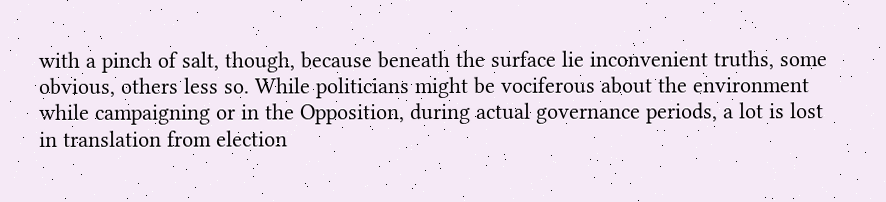with a pinch of salt, though, because beneath the surface lie inconvenient truths, some obvious, others less so. While politicians might be vociferous about the environment while campaigning or in the Opposition, during actual governance periods, a lot is lost in translation from election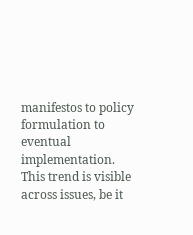manifestos to policy formulation to eventual implementation. This trend is visible across issues, be it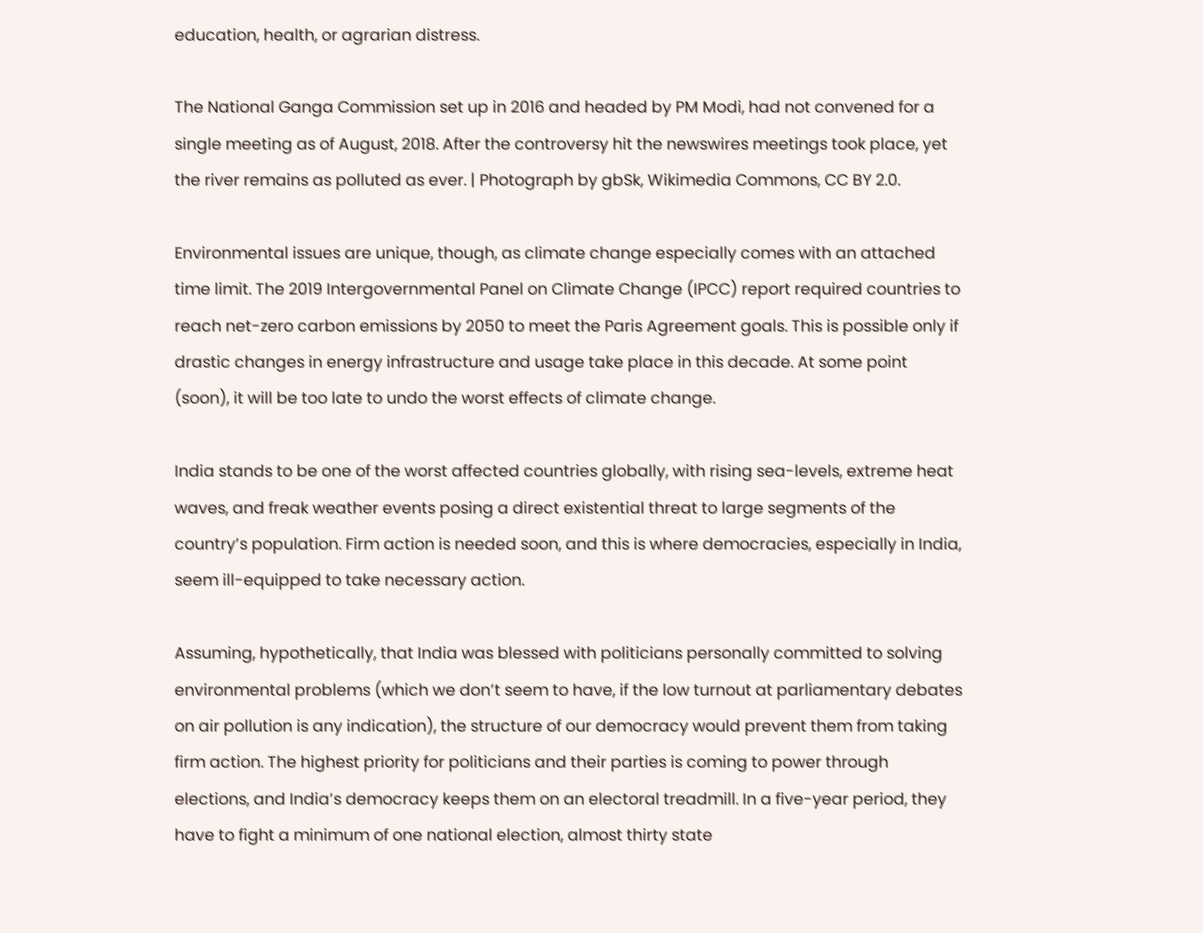education, health, or agrarian distress.

The National Ganga Commission set up in 2016 and headed by PM Modi, had not convened for a single meeting as of August, 2018. After the controversy hit the newswires meetings took place, yet the river remains as polluted as ever. | Photograph by gbSk, Wikimedia Commons, CC BY 2.0.

Environmental issues are unique, though, as climate change especially comes with an attached time limit. The 2019 Intergovernmental Panel on Climate Change (IPCC) report required countries to reach net-zero carbon emissions by 2050 to meet the Paris Agreement goals. This is possible only if drastic changes in energy infrastructure and usage take place in this decade. At some point (soon), it will be too late to undo the worst effects of climate change.

India stands to be one of the worst affected countries globally, with rising sea-levels, extreme heat waves, and freak weather events posing a direct existential threat to large segments of the country’s population. Firm action is needed soon, and this is where democracies, especially in India, seem ill-equipped to take necessary action.

Assuming, hypothetically, that India was blessed with politicians personally committed to solving environmental problems (which we don’t seem to have, if the low turnout at parliamentary debates on air pollution is any indication), the structure of our democracy would prevent them from taking firm action. The highest priority for politicians and their parties is coming to power through elections, and India’s democracy keeps them on an electoral treadmill. In a five-year period, they have to fight a minimum of one national election, almost thirty state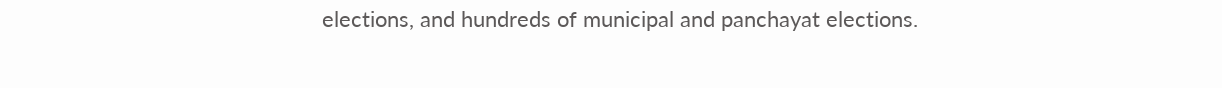elections, and hundreds of municipal and panchayat elections.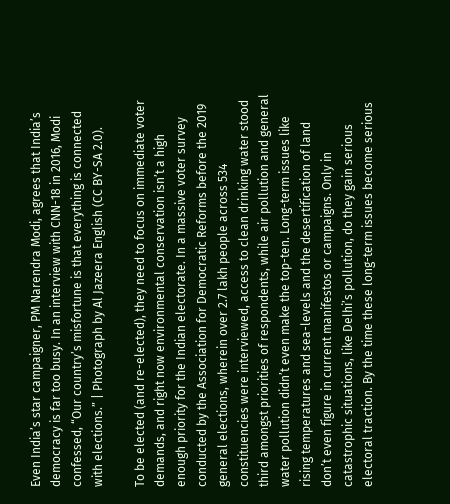Even India’s star campaigner, PM Narendra Modi, agrees that India’s democracy is far too busy. In an interview with CNN-18 in 2016, Modi confessed, “Our country’s misfortune is that everything is connected with elections.” | Photograph by Al Jazeera English (CC BY-SA 2.0).

To be elected (and re-elected), they need to focus on immediate voter demands, and right now environmental conservation isn’t a high enough priority for the Indian electorate. In a massive voter survey conducted by the Association for Democratic Reforms before the 2019 general elections, wherein over 2.7 lakh people across 534 constituencies were interviewed, access to clean drinking water stood third amongst priorities of respondents, while air pollution and general water pollution didn’t even make the top-ten. Long-term issues like rising temperatures and sea-levels and the desertification of land don’t even figure in current manifestos or campaigns. Only in catastrophic situations, like Delhi’s pollution, do they gain serious electoral traction. By the time these long-term issues become serious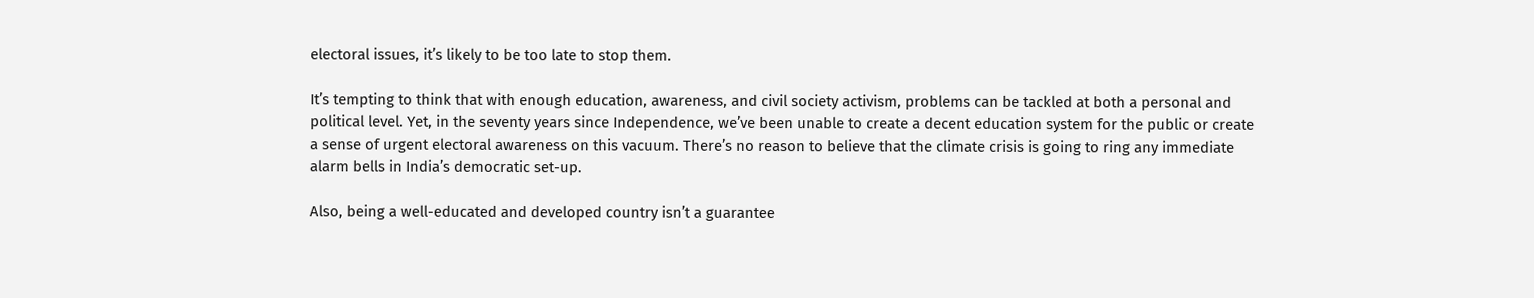electoral issues, it’s likely to be too late to stop them.

It’s tempting to think that with enough education, awareness, and civil society activism, problems can be tackled at both a personal and political level. Yet, in the seventy years since Independence, we’ve been unable to create a decent education system for the public or create a sense of urgent electoral awareness on this vacuum. There’s no reason to believe that the climate crisis is going to ring any immediate alarm bells in India’s democratic set-up.

Also, being a well-educated and developed country isn’t a guarantee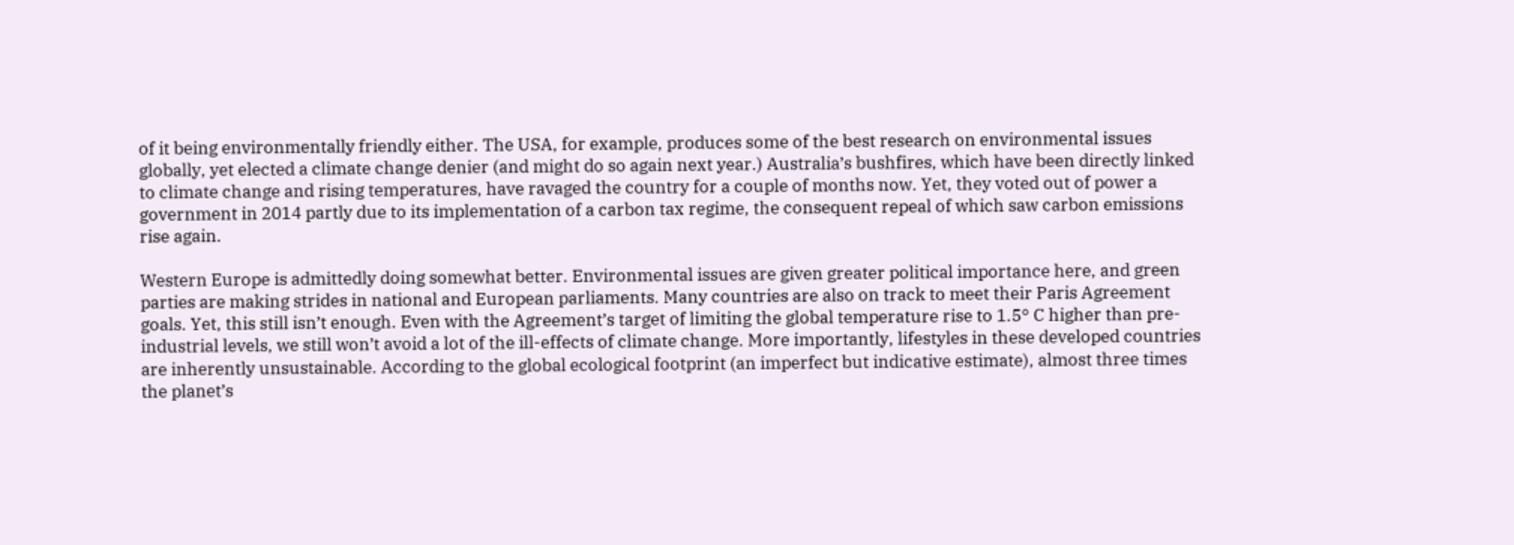of it being environmentally friendly either. The USA, for example, produces some of the best research on environmental issues globally, yet elected a climate change denier (and might do so again next year.) Australia’s bushfires, which have been directly linked to climate change and rising temperatures, have ravaged the country for a couple of months now. Yet, they voted out of power a government in 2014 partly due to its implementation of a carbon tax regime, the consequent repeal of which saw carbon emissions rise again.

Western Europe is admittedly doing somewhat better. Environmental issues are given greater political importance here, and green parties are making strides in national and European parliaments. Many countries are also on track to meet their Paris Agreement goals. Yet, this still isn’t enough. Even with the Agreement’s target of limiting the global temperature rise to 1.5° C higher than pre-industrial levels, we still won’t avoid a lot of the ill-effects of climate change. More importantly, lifestyles in these developed countries are inherently unsustainable. According to the global ecological footprint (an imperfect but indicative estimate), almost three times the planet’s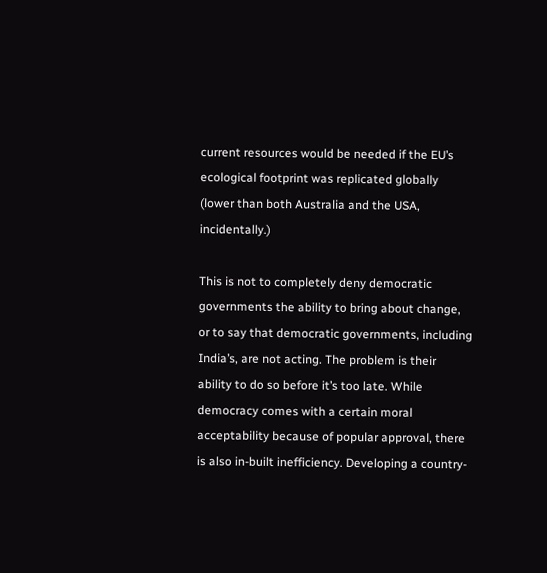current resources would be needed if the EU’s ecological footprint was replicated globally (lower than both Australia and the USA, incidentally.)

This is not to completely deny democratic governments the ability to bring about change, or to say that democratic governments, including India’s, are not acting. The problem is their ability to do so before it’s too late. While democracy comes with a certain moral acceptability because of popular approval, there is also in-built inefficiency. Developing a country-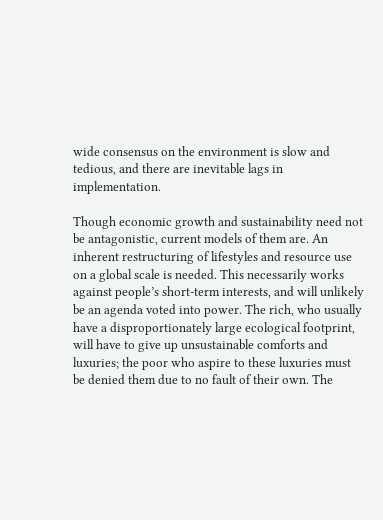wide consensus on the environment is slow and tedious, and there are inevitable lags in implementation.

Though economic growth and sustainability need not be antagonistic, current models of them are. An inherent restructuring of lifestyles and resource use on a global scale is needed. This necessarily works against people’s short-term interests, and will unlikely be an agenda voted into power. The rich, who usually have a disproportionately large ecological footprint, will have to give up unsustainable comforts and luxuries; the poor who aspire to these luxuries must be denied them due to no fault of their own. The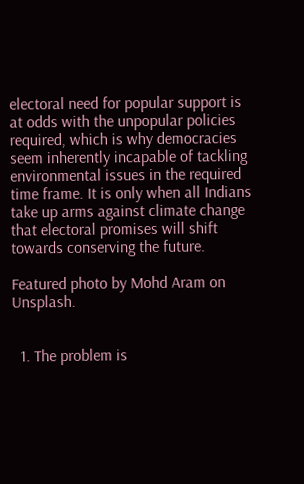electoral need for popular support is at odds with the unpopular policies required, which is why democracies seem inherently incapable of tackling environmental issues in the required time frame. It is only when all Indians take up arms against climate change that electoral promises will shift towards conserving the future.

Featured photo by Mohd Aram on Unsplash.


  1. The problem is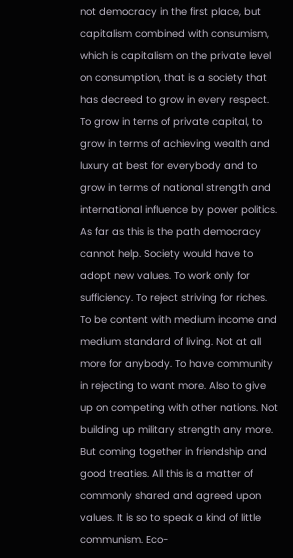not democracy in the first place, but capitalism combined with consumism, which is capitalism on the private level on consumption, that is a society that has decreed to grow in every respect. To grow in terns of private capital, to grow in terms of achieving wealth and luxury at best for everybody and to grow in terms of national strength and international influence by power politics. As far as this is the path democracy cannot help. Society would have to adopt new values. To work only for sufficiency. To reject striving for riches. To be content with medium income and medium standard of living. Not at all more for anybody. To have community in rejecting to want more. Also to give up on competing with other nations. Not building up military strength any more. But coming together in friendship and good treaties. All this is a matter of commonly shared and agreed upon values. It is so to speak a kind of little communism. Eco-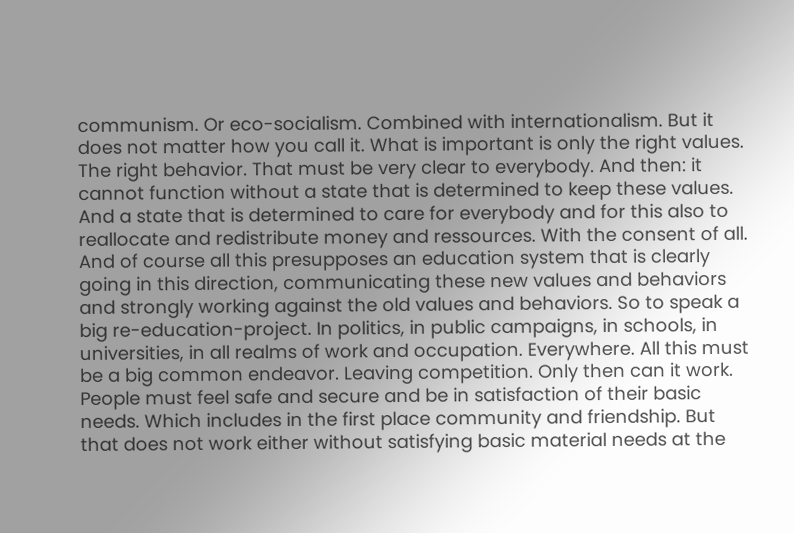communism. Or eco-socialism. Combined with internationalism. But it does not matter how you call it. What is important is only the right values. The right behavior. That must be very clear to everybody. And then: it cannot function without a state that is determined to keep these values. And a state that is determined to care for everybody and for this also to reallocate and redistribute money and ressources. With the consent of all. And of course all this presupposes an education system that is clearly going in this direction, communicating these new values and behaviors and strongly working against the old values and behaviors. So to speak a big re-education-project. In politics, in public campaigns, in schools, in universities, in all realms of work and occupation. Everywhere. All this must be a big common endeavor. Leaving competition. Only then can it work. People must feel safe and secure and be in satisfaction of their basic needs. Which includes in the first place community and friendship. But that does not work either without satisfying basic material needs at the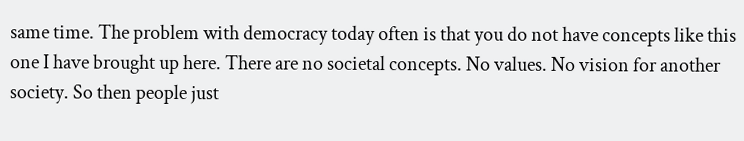same time. The problem with democracy today often is that you do not have concepts like this one I have brought up here. There are no societal concepts. No values. No vision for another society. So then people just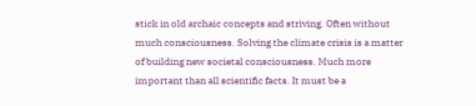stick in old archaic concepts and striving. Often without much consciousness. Solving the climate crisis is a matter of building new societal consciousness. Much more important than all scientific facts. It must be a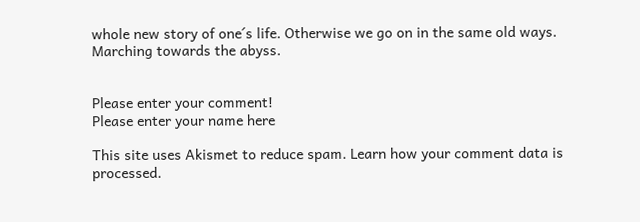whole new story of one´s life. Otherwise we go on in the same old ways. Marching towards the abyss.


Please enter your comment!
Please enter your name here

This site uses Akismet to reduce spam. Learn how your comment data is processed.